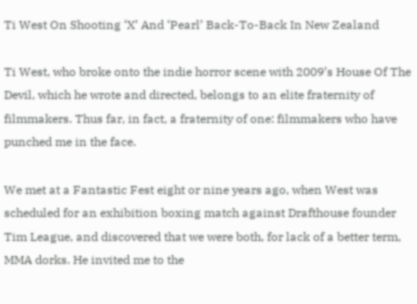Ti West On Shooting ‘X’ And ‘Pearl’ Back-To-Back In New Zealand

Ti West, who broke onto the indie horror scene with 2009’s House Of The Devil, which he wrote and directed, belongs to an elite fraternity of filmmakers. Thus far, in fact, a fraternity of one: filmmakers who have punched me in the face.

We met at a Fantastic Fest eight or nine years ago, when West was scheduled for an exhibition boxing match against Drafthouse founder Tim League, and discovered that we were both, for lack of a better term, MMA dorks. He invited me to the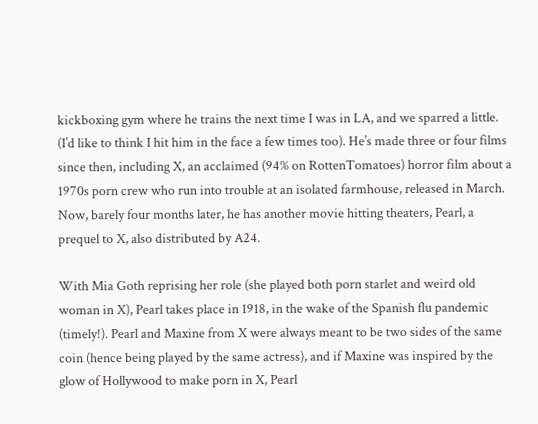kickboxing gym where he trains the next time I was in LA, and we sparred a little. (I’d like to think I hit him in the face a few times too). He’s made three or four films since then, including X, an acclaimed (94% on RottenTomatoes) horror film about a 1970s porn crew who run into trouble at an isolated farmhouse, released in March. Now, barely four months later, he has another movie hitting theaters, Pearl, a prequel to X, also distributed by A24.

With Mia Goth reprising her role (she played both porn starlet and weird old woman in X), Pearl takes place in 1918, in the wake of the Spanish flu pandemic (timely!). Pearl and Maxine from X were always meant to be two sides of the same coin (hence being played by the same actress), and if Maxine was inspired by the glow of Hollywood to make porn in X, Pearl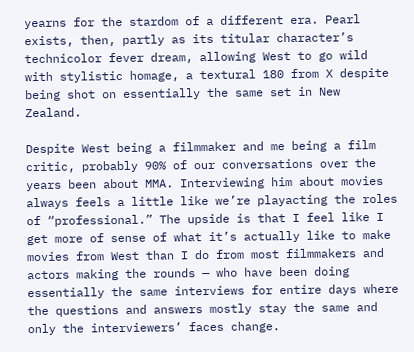yearns for the stardom of a different era. Pearl exists, then, partly as its titular character’s technicolor fever dream, allowing West to go wild with stylistic homage, a textural 180 from X despite being shot on essentially the same set in New Zealand.

Despite West being a filmmaker and me being a film critic, probably 90% of our conversations over the years been about MMA. Interviewing him about movies always feels a little like we’re playacting the roles of “professional.” The upside is that I feel like I get more of sense of what it’s actually like to make movies from West than I do from most filmmakers and actors making the rounds — who have been doing essentially the same interviews for entire days where the questions and answers mostly stay the same and only the interviewers’ faces change.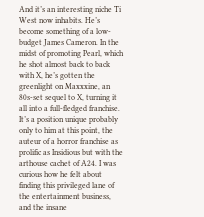And it’s an interesting niche Ti West now inhabits. He’s become something of a low-budget James Cameron. In the midst of promoting Pearl, which he shot almost back to back with X, he’s gotten the greenlight on Maxxxine, an 80s-set sequel to X, turning it all into a full-fledged franchise. It’s a position unique probably only to him at this point, the auteur of a horror franchise as prolific as Insidious but with the arthouse cachet of A24. I was curious how he felt about finding this privileged lane of the entertainment business, and the insane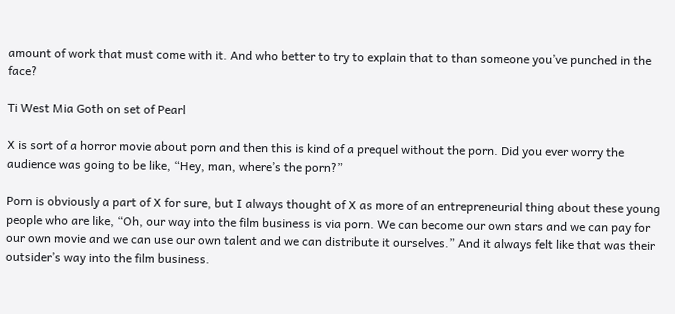amount of work that must come with it. And who better to try to explain that to than someone you’ve punched in the face?

Ti West Mia Goth on set of Pearl

X is sort of a horror movie about porn and then this is kind of a prequel without the porn. Did you ever worry the audience was going to be like, “Hey, man, where’s the porn?”

Porn is obviously a part of X for sure, but I always thought of X as more of an entrepreneurial thing about these young people who are like, “Oh, our way into the film business is via porn. We can become our own stars and we can pay for our own movie and we can use our own talent and we can distribute it ourselves.” And it always felt like that was their outsider’s way into the film business.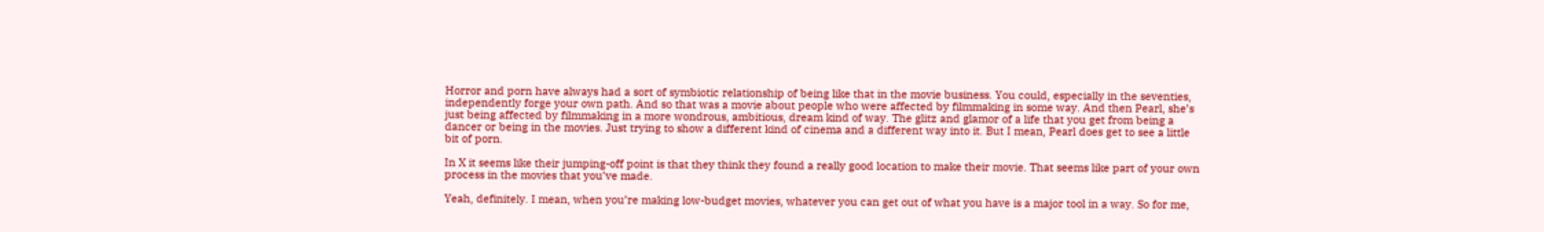Horror and porn have always had a sort of symbiotic relationship of being like that in the movie business. You could, especially in the seventies, independently forge your own path. And so that was a movie about people who were affected by filmmaking in some way. And then Pearl, she’s just being affected by filmmaking in a more wondrous, ambitious, dream kind of way. The glitz and glamor of a life that you get from being a dancer or being in the movies. Just trying to show a different kind of cinema and a different way into it. But I mean, Pearl does get to see a little bit of porn.

In X it seems like their jumping-off point is that they think they found a really good location to make their movie. That seems like part of your own process in the movies that you’ve made.

Yeah, definitely. I mean, when you’re making low-budget movies, whatever you can get out of what you have is a major tool in a way. So for me,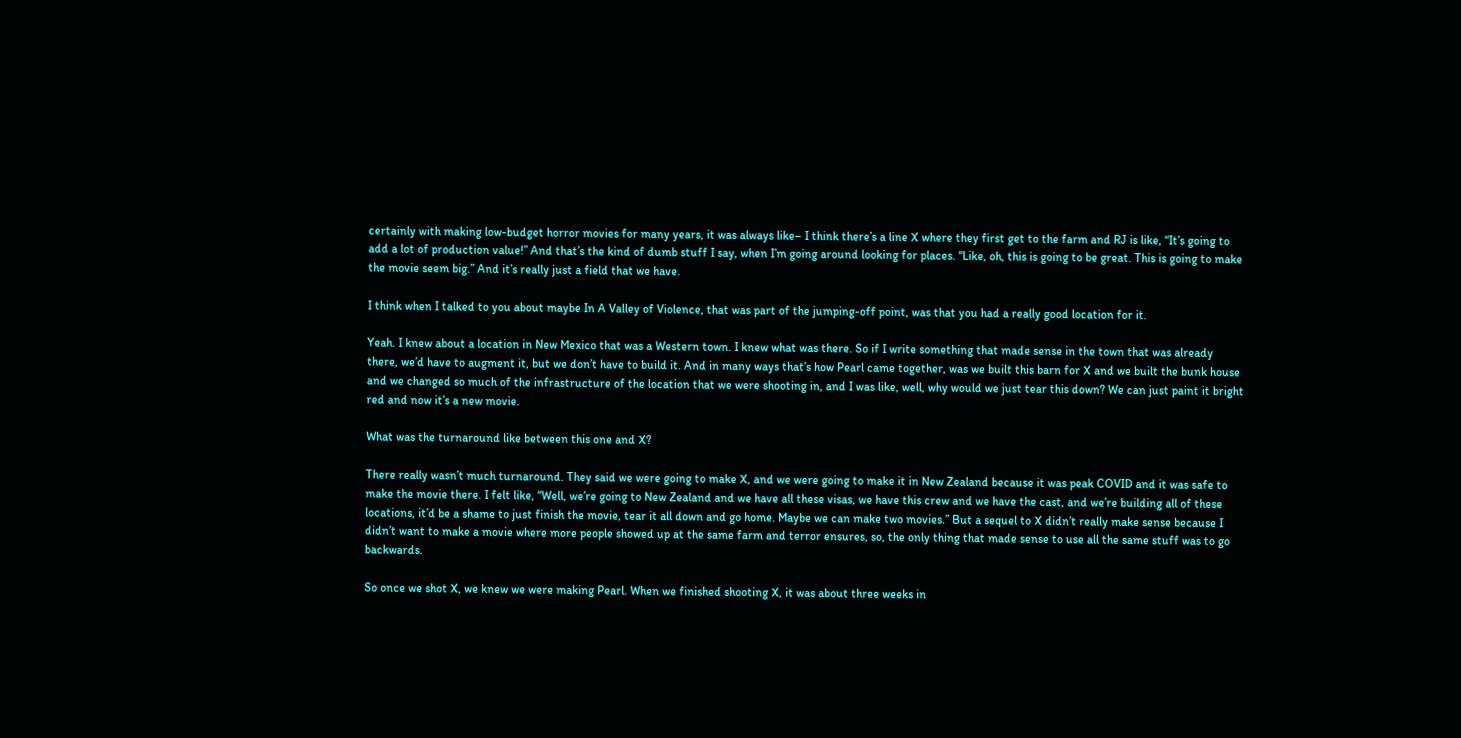certainly with making low-budget horror movies for many years, it was always like– I think there’s a line X where they first get to the farm and RJ is like, “It’s going to add a lot of production value!” And that’s the kind of dumb stuff I say, when I’m going around looking for places. “Like, oh, this is going to be great. This is going to make the movie seem big.” And it’s really just a field that we have.

I think when I talked to you about maybe In A Valley of Violence, that was part of the jumping-off point, was that you had a really good location for it.

Yeah. I knew about a location in New Mexico that was a Western town. I knew what was there. So if I write something that made sense in the town that was already there, we’d have to augment it, but we don’t have to build it. And in many ways that’s how Pearl came together, was we built this barn for X and we built the bunk house and we changed so much of the infrastructure of the location that we were shooting in, and I was like, well, why would we just tear this down? We can just paint it bright red and now it’s a new movie.

What was the turnaround like between this one and X?

There really wasn’t much turnaround. They said we were going to make X, and we were going to make it in New Zealand because it was peak COVID and it was safe to make the movie there. I felt like, “Well, we’re going to New Zealand and we have all these visas, we have this crew and we have the cast, and we’re building all of these locations, it’d be a shame to just finish the movie, tear it all down and go home. Maybe we can make two movies.” But a sequel to X didn’t really make sense because I didn’t want to make a movie where more people showed up at the same farm and terror ensures, so, the only thing that made sense to use all the same stuff was to go backwards.

So once we shot X, we knew we were making Pearl. When we finished shooting X, it was about three weeks in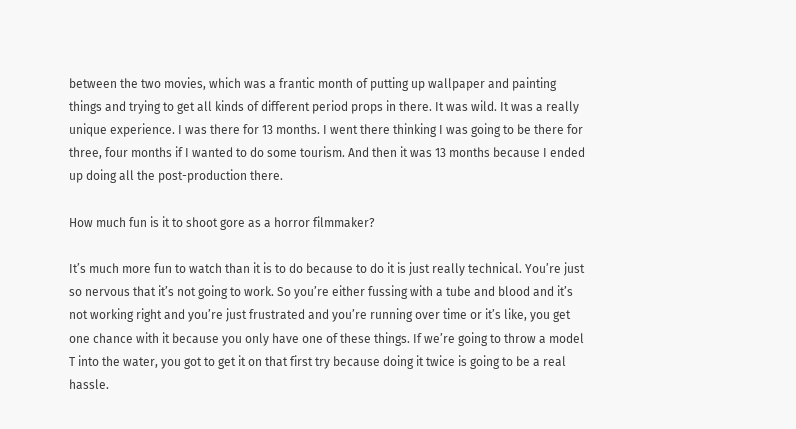between the two movies, which was a frantic month of putting up wallpaper and painting things and trying to get all kinds of different period props in there. It was wild. It was a really unique experience. I was there for 13 months. I went there thinking I was going to be there for three, four months if I wanted to do some tourism. And then it was 13 months because I ended up doing all the post-production there.

How much fun is it to shoot gore as a horror filmmaker?

It’s much more fun to watch than it is to do because to do it is just really technical. You’re just so nervous that it’s not going to work. So you’re either fussing with a tube and blood and it’s not working right and you’re just frustrated and you’re running over time or it’s like, you get one chance with it because you only have one of these things. If we’re going to throw a model T into the water, you got to get it on that first try because doing it twice is going to be a real hassle.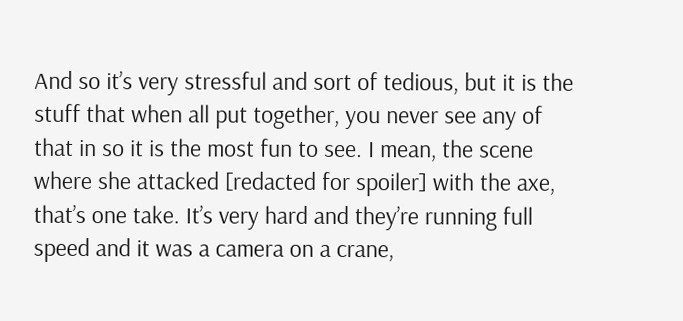And so it’s very stressful and sort of tedious, but it is the stuff that when all put together, you never see any of that in so it is the most fun to see. I mean, the scene where she attacked [redacted for spoiler] with the axe, that’s one take. It’s very hard and they’re running full speed and it was a camera on a crane,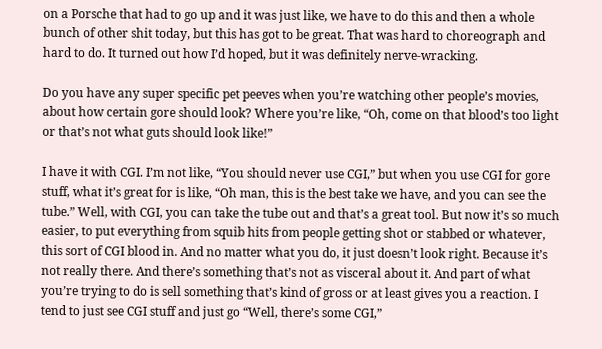on a Porsche that had to go up and it was just like, we have to do this and then a whole bunch of other shit today, but this has got to be great. That was hard to choreograph and hard to do. It turned out how I’d hoped, but it was definitely nerve-wracking.

Do you have any super specific pet peeves when you’re watching other people’s movies, about how certain gore should look? Where you’re like, “Oh, come on that blood’s too light or that’s not what guts should look like!”

I have it with CGI. I’m not like, “You should never use CGI,” but when you use CGI for gore stuff, what it’s great for is like, “Oh man, this is the best take we have, and you can see the tube.” Well, with CGI, you can take the tube out and that’s a great tool. But now it’s so much easier, to put everything from squib hits from people getting shot or stabbed or whatever, this sort of CGI blood in. And no matter what you do, it just doesn’t look right. Because it’s not really there. And there’s something that’s not as visceral about it. And part of what you’re trying to do is sell something that’s kind of gross or at least gives you a reaction. I tend to just see CGI stuff and just go “Well, there’s some CGI,”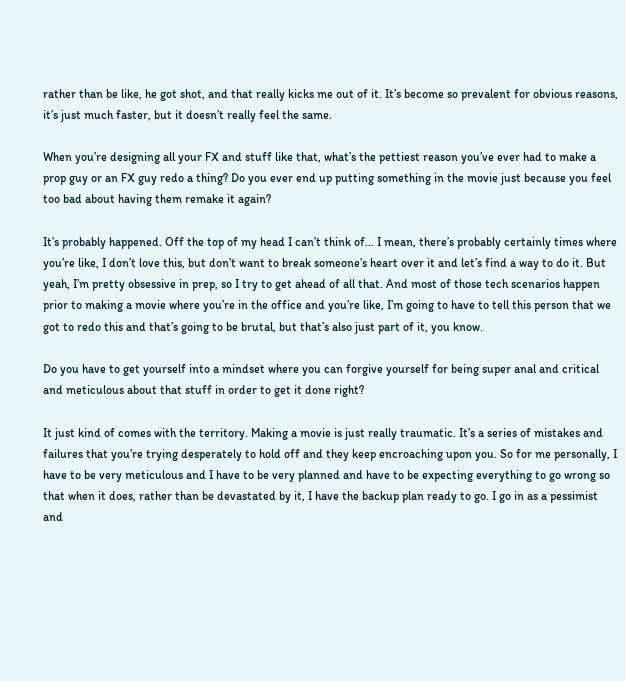rather than be like, he got shot, and that really kicks me out of it. It’s become so prevalent for obvious reasons, it’s just much faster, but it doesn’t really feel the same.

When you’re designing all your FX and stuff like that, what’s the pettiest reason you’ve ever had to make a prop guy or an FX guy redo a thing? Do you ever end up putting something in the movie just because you feel too bad about having them remake it again?

It’s probably happened. Off the top of my head I can’t think of… I mean, there’s probably certainly times where you’re like, I don’t love this, but don’t want to break someone’s heart over it and let’s find a way to do it. But yeah, I’m pretty obsessive in prep, so I try to get ahead of all that. And most of those tech scenarios happen prior to making a movie where you’re in the office and you’re like, I’m going to have to tell this person that we got to redo this and that’s going to be brutal, but that’s also just part of it, you know.

Do you have to get yourself into a mindset where you can forgive yourself for being super anal and critical and meticulous about that stuff in order to get it done right?

It just kind of comes with the territory. Making a movie is just really traumatic. It’s a series of mistakes and failures that you’re trying desperately to hold off and they keep encroaching upon you. So for me personally, I have to be very meticulous and I have to be very planned and have to be expecting everything to go wrong so that when it does, rather than be devastated by it, I have the backup plan ready to go. I go in as a pessimist and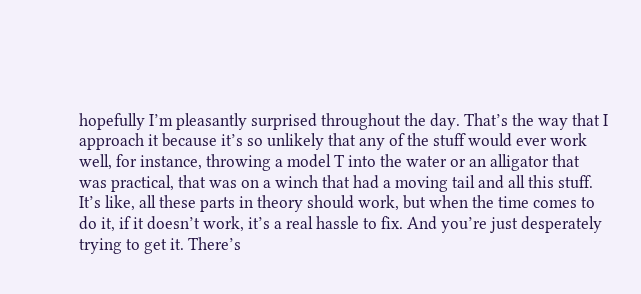hopefully I’m pleasantly surprised throughout the day. That’s the way that I approach it because it’s so unlikely that any of the stuff would ever work well, for instance, throwing a model T into the water or an alligator that was practical, that was on a winch that had a moving tail and all this stuff. It’s like, all these parts in theory should work, but when the time comes to do it, if it doesn’t work, it’s a real hassle to fix. And you’re just desperately trying to get it. There’s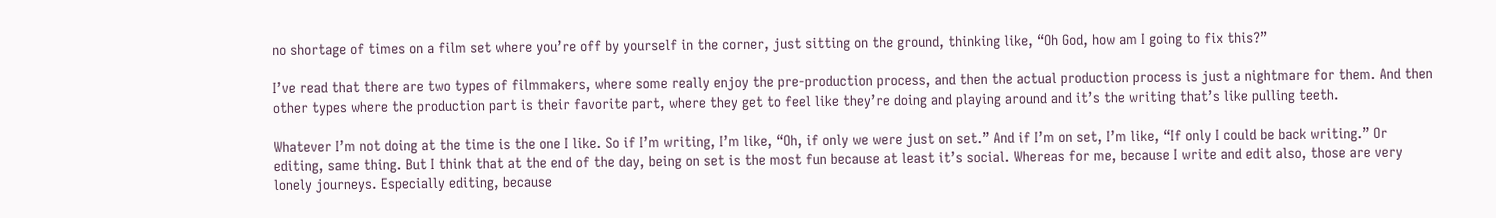no shortage of times on a film set where you’re off by yourself in the corner, just sitting on the ground, thinking like, “Oh God, how am I going to fix this?”

I’ve read that there are two types of filmmakers, where some really enjoy the pre-production process, and then the actual production process is just a nightmare for them. And then other types where the production part is their favorite part, where they get to feel like they’re doing and playing around and it’s the writing that’s like pulling teeth.

Whatever I’m not doing at the time is the one I like. So if I’m writing, I’m like, “Oh, if only we were just on set.” And if I’m on set, I’m like, “If only I could be back writing.” Or editing, same thing. But I think that at the end of the day, being on set is the most fun because at least it’s social. Whereas for me, because I write and edit also, those are very lonely journeys. Especially editing, because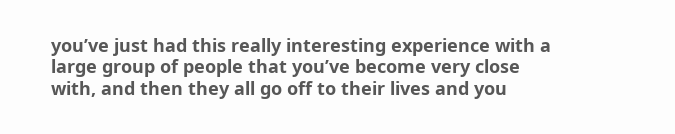you’ve just had this really interesting experience with a large group of people that you’ve become very close with, and then they all go off to their lives and you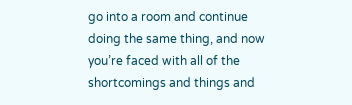go into a room and continue doing the same thing, and now you’re faced with all of the shortcomings and things and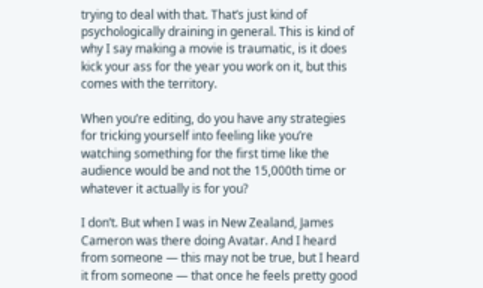trying to deal with that. That’s just kind of psychologically draining in general. This is kind of why I say making a movie is traumatic, is it does kick your ass for the year you work on it, but this comes with the territory.

When you’re editing, do you have any strategies for tricking yourself into feeling like you’re watching something for the first time like the audience would be and not the 15,000th time or whatever it actually is for you?

I don’t. But when I was in New Zealand, James Cameron was there doing Avatar. And I heard from someone — this may not be true, but I heard it from someone — that once he feels pretty good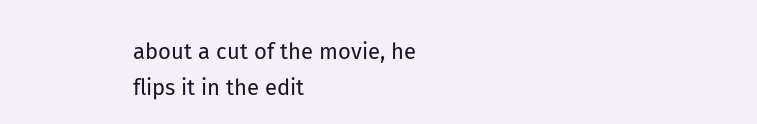about a cut of the movie, he flips it in the edit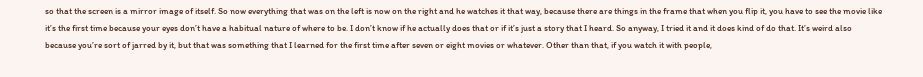so that the screen is a mirror image of itself. So now everything that was on the left is now on the right and he watches it that way, because there are things in the frame that when you flip it, you have to see the movie like it’s the first time because your eyes don’t have a habitual nature of where to be. I don’t know if he actually does that or if it’s just a story that I heard. So anyway, I tried it and it does kind of do that. It’s weird also because you’re sort of jarred by it, but that was something that I learned for the first time after seven or eight movies or whatever. Other than that, if you watch it with people,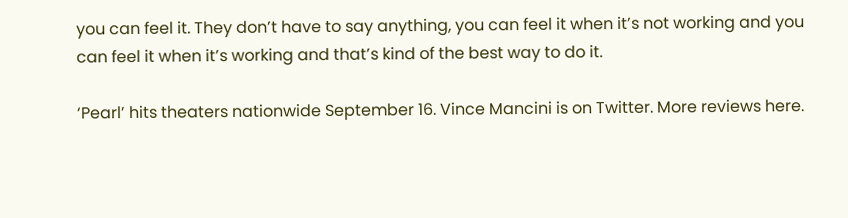you can feel it. They don’t have to say anything, you can feel it when it’s not working and you can feel it when it’s working and that’s kind of the best way to do it.

‘Pearl’ hits theaters nationwide September 16. Vince Mancini is on Twitter. More reviews here.